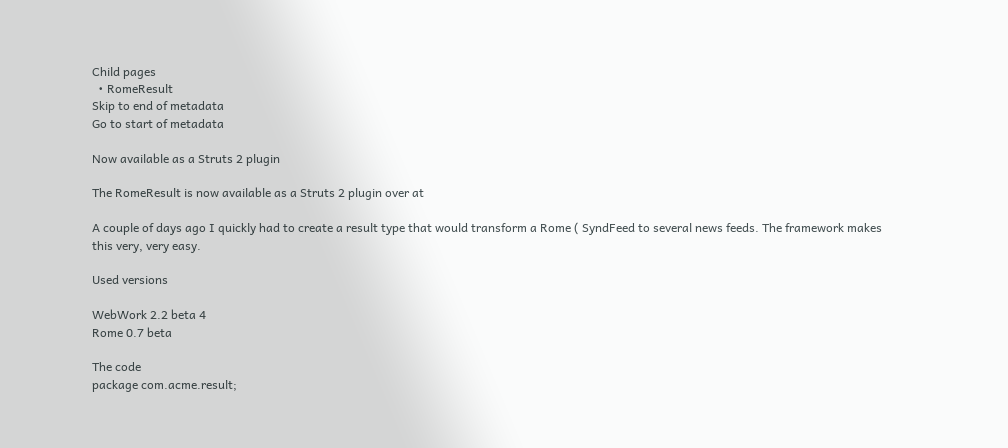Child pages
  • RomeResult
Skip to end of metadata
Go to start of metadata

Now available as a Struts 2 plugin

The RomeResult is now available as a Struts 2 plugin over at

A couple of days ago I quickly had to create a result type that would transform a Rome ( SyndFeed to several news feeds. The framework makes this very, very easy.

Used versions

WebWork 2.2 beta 4
Rome 0.7 beta

The code
package com.acme.result;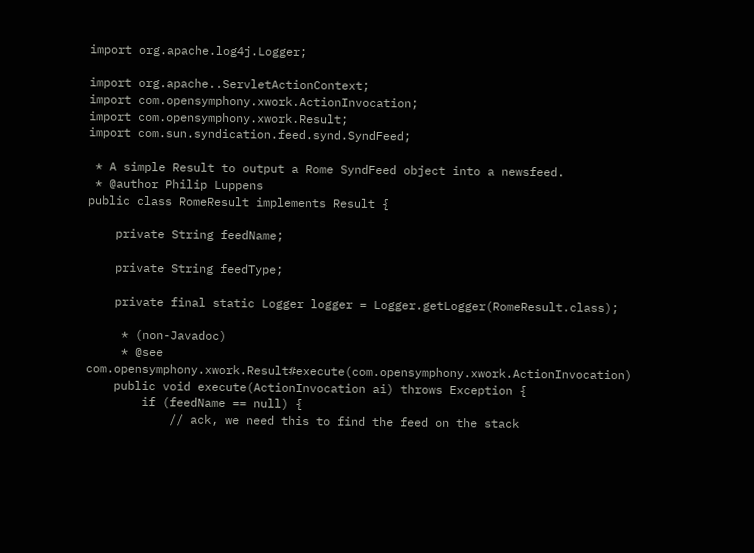import org.apache.log4j.Logger;

import org.apache..ServletActionContext;
import com.opensymphony.xwork.ActionInvocation;
import com.opensymphony.xwork.Result;
import com.sun.syndication.feed.synd.SyndFeed;

 * A simple Result to output a Rome SyndFeed object into a newsfeed.
 * @author Philip Luppens
public class RomeResult implements Result {

    private String feedName;

    private String feedType;

    private final static Logger logger = Logger.getLogger(RomeResult.class);

     * (non-Javadoc)
     * @see com.opensymphony.xwork.Result#execute(com.opensymphony.xwork.ActionInvocation)
    public void execute(ActionInvocation ai) throws Exception {
        if (feedName == null) {
            // ack, we need this to find the feed on the stack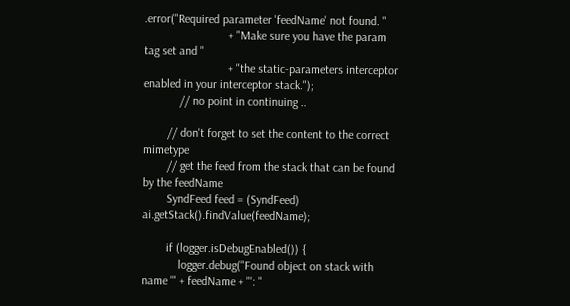.error("Required parameter 'feedName' not found. "
                            + "Make sure you have the param tag set and "
                            + "the static-parameters interceptor enabled in your interceptor stack.");
            // no point in continuing ..

        // don't forget to set the content to the correct mimetype
        // get the feed from the stack that can be found by the feedName
        SyndFeed feed = (SyndFeed) ai.getStack().findValue(feedName);

        if (logger.isDebugEnabled()) {
            logger.debug("Found object on stack with name '" + feedName + "': "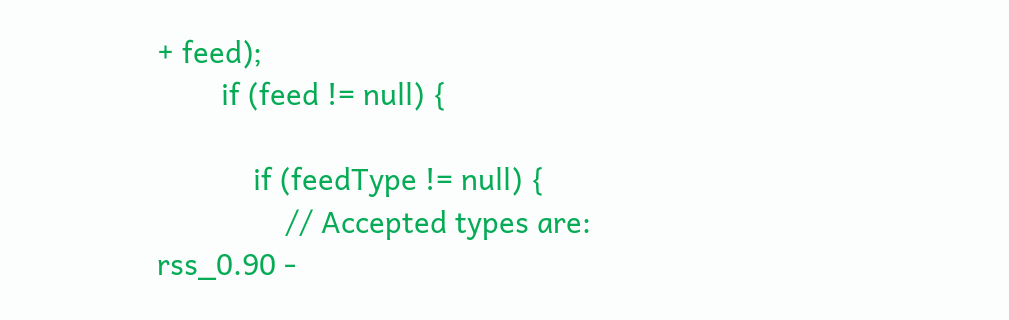+ feed);
        if (feed != null) {

            if (feedType != null) {
                // Accepted types are: rss_0.90 -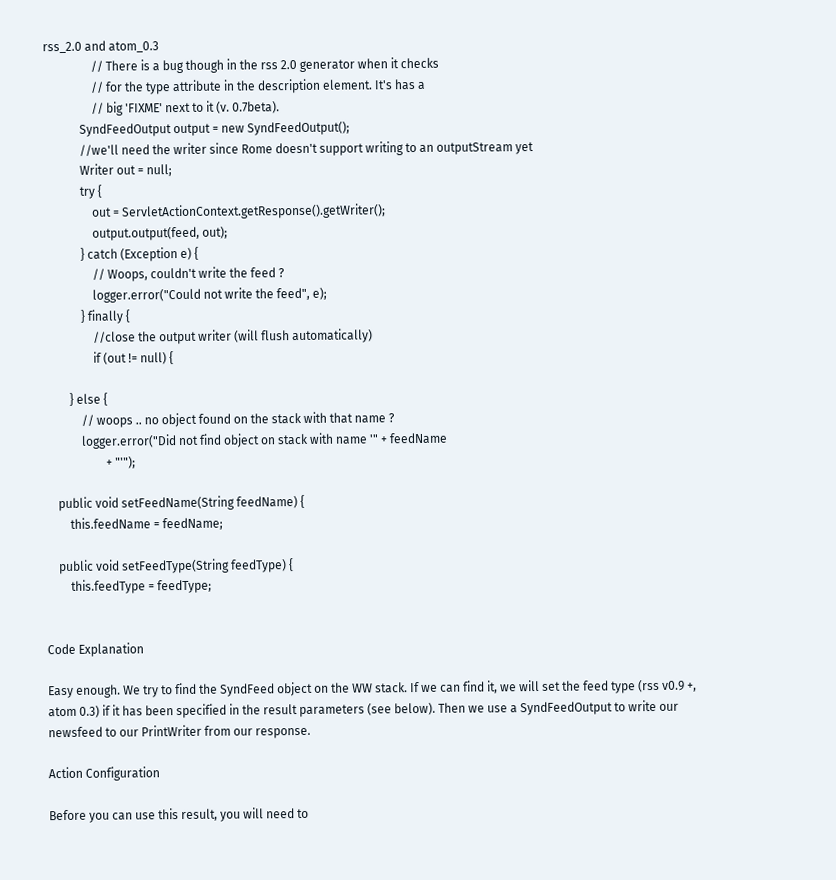rss_2.0 and atom_0.3
                // There is a bug though in the rss 2.0 generator when it checks
                // for the type attribute in the description element. It's has a
                // big 'FIXME' next to it (v. 0.7beta).
            SyndFeedOutput output = new SyndFeedOutput();
            //we'll need the writer since Rome doesn't support writing to an outputStream yet
            Writer out = null;
            try {
                out = ServletActionContext.getResponse().getWriter();
                output.output(feed, out);
            } catch (Exception e) {
                // Woops, couldn't write the feed ?
                logger.error("Could not write the feed", e);
            } finally {
                //close the output writer (will flush automatically)
                if (out != null) {

        } else {
            // woops .. no object found on the stack with that name ?
            logger.error("Did not find object on stack with name '" + feedName
                    + "'");

    public void setFeedName(String feedName) {
        this.feedName = feedName;

    public void setFeedType(String feedType) {
        this.feedType = feedType;


Code Explanation

Easy enough. We try to find the SyndFeed object on the WW stack. If we can find it, we will set the feed type (rss v0.9 +, atom 0.3) if it has been specified in the result parameters (see below). Then we use a SyndFeedOutput to write our newsfeed to our PrintWriter from our response.

Action Configuration

Before you can use this result, you will need to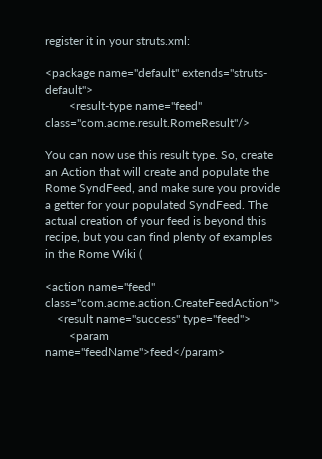register it in your struts.xml:

<package name="default" extends="struts-default">
        <result-type name="feed" class="com.acme.result.RomeResult"/>

You can now use this result type. So, create an Action that will create and populate the Rome SyndFeed, and make sure you provide a getter for your populated SyndFeed. The actual creation of your feed is beyond this recipe, but you can find plenty of examples in the Rome Wiki (

<action name="feed" class="com.acme.action.CreateFeedAction">
    <result name="success" type="feed">
        <param name="feedName">feed</param>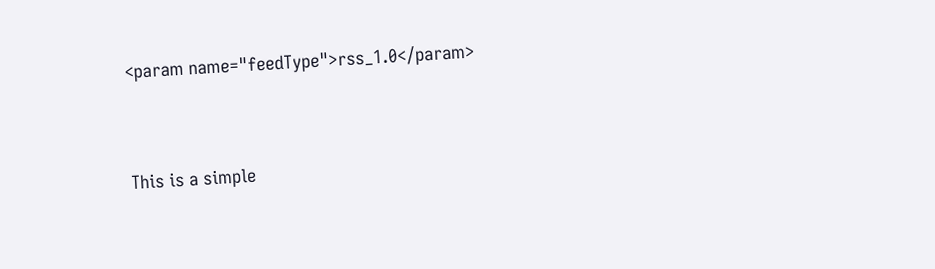<param name="feedType">rss_1.0</param>


This is a simple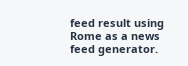feed result using Rome as a news feed generator.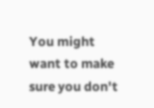You might want to make sure you don't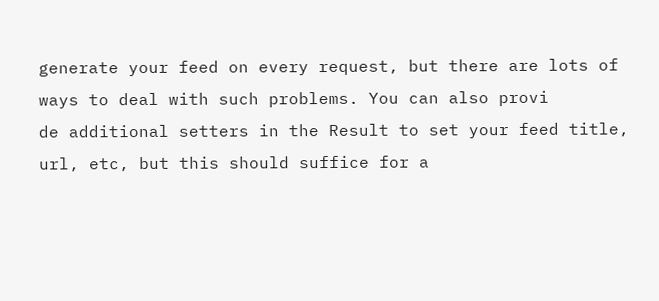generate your feed on every request, but there are lots of ways to deal with such problems. You can also provi
de additional setters in the Result to set your feed title, url, etc, but this should suffice for a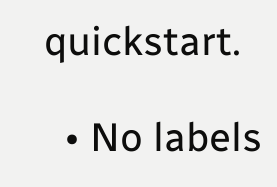quickstart.

  • No labels